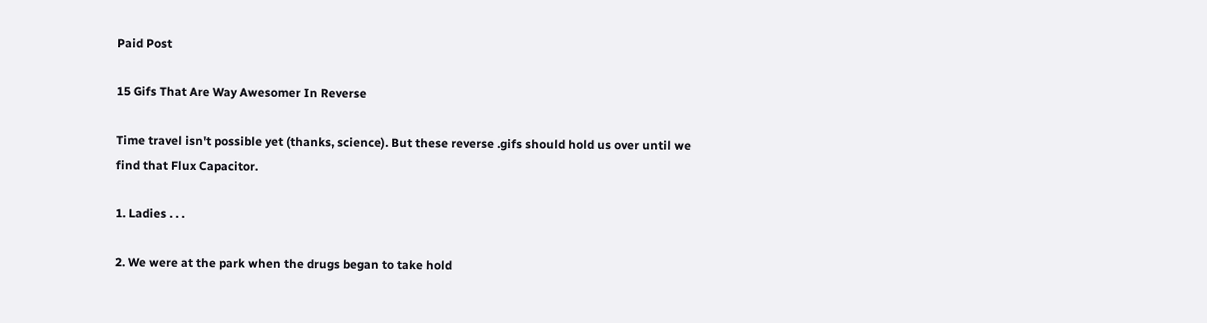Paid Post

15 Gifs That Are Way Awesomer In Reverse

Time travel isn't possible yet (thanks, science). But these reverse .gifs should hold us over until we find that Flux Capacitor.

1. Ladies . . .

2. We were at the park when the drugs began to take hold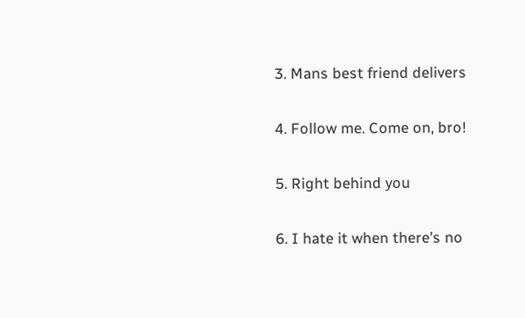3. Mans best friend delivers

4. Follow me. Come on, bro!

5. Right behind you

6. I hate it when there's no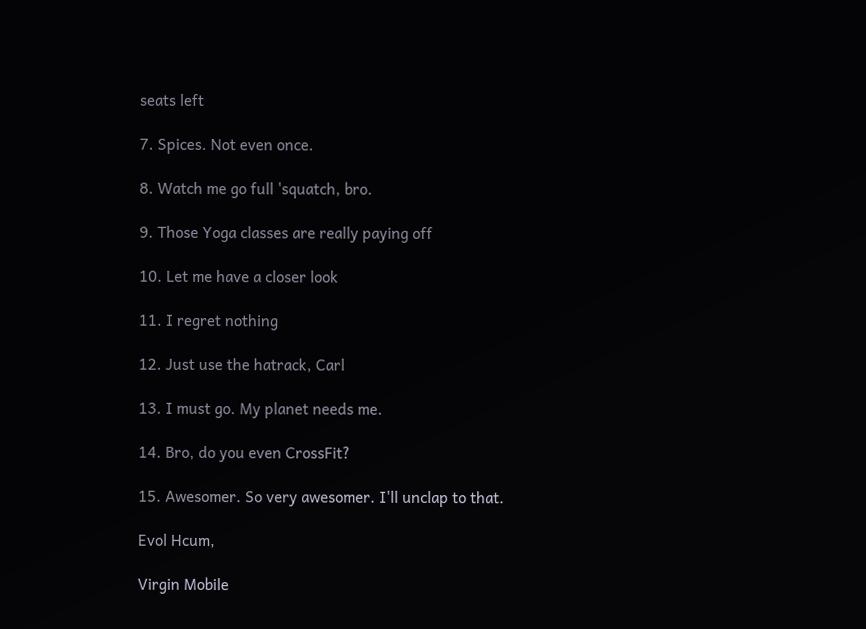seats left

7. Spices. Not even once.

8. Watch me go full 'squatch, bro.

9. Those Yoga classes are really paying off

10. Let me have a closer look

11. I regret nothing

12. Just use the hatrack, Carl

13. I must go. My planet needs me.

14. Bro, do you even CrossFit?

15. Awesomer. So very awesomer. I'll unclap to that.

Evol Hcum,

Virgin Mobile